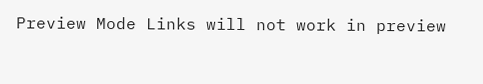Preview Mode Links will not work in preview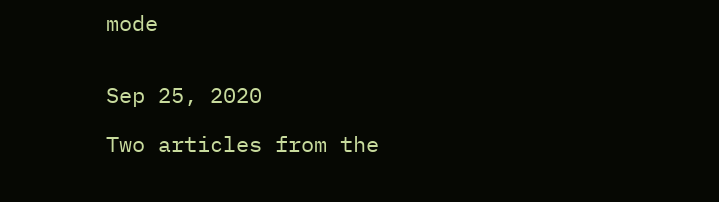mode


Sep 25, 2020

Two articles from the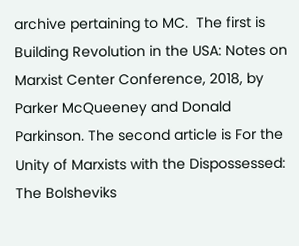archive pertaining to MC.  The first is Building Revolution in the USA: Notes on Marxist Center Conference, 2018, by Parker McQueeney and Donald Parkinson. The second article is For the Unity of Marxists with the Dispossessed: The Bolsheviks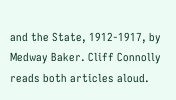and the State, 1912-1917, by Medway Baker. Cliff Connolly reads both articles aloud.